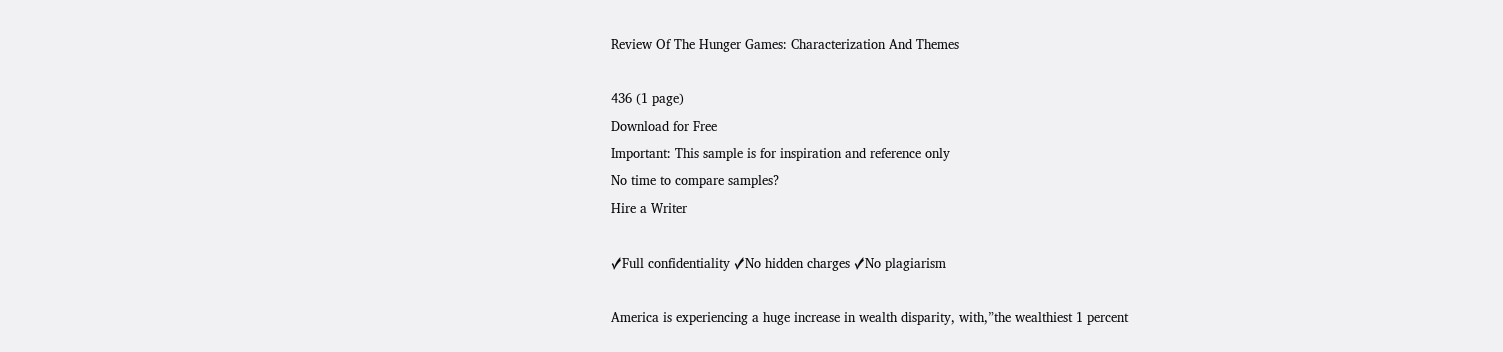Review Of The Hunger Games: Characterization And Themes

436 (1 page)
Download for Free
Important: This sample is for inspiration and reference only
No time to compare samples?
Hire a Writer

✓Full confidentiality ✓No hidden charges ✓No plagiarism

America is experiencing a huge increase in wealth disparity, with,”the wealthiest 1 percent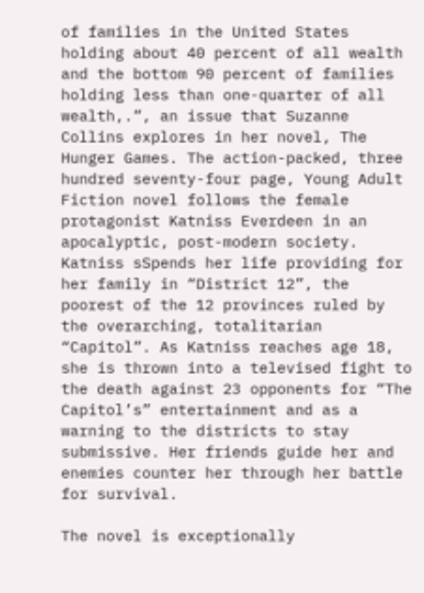of families in the United States holding about 40 percent of all wealth and the bottom 90 percent of families holding less than one-quarter of all wealth,.”, an issue that Suzanne Collins explores in her novel, The Hunger Games. The action-packed, three hundred seventy-four page, Young Adult Fiction novel follows the female protagonist Katniss Everdeen in an apocalyptic, post-modern society. Katniss sSpends her life providing for her family in “District 12”, the poorest of the 12 provinces ruled by the overarching, totalitarian “Capitol”. As Katniss reaches age 18, she is thrown into a televised fight to the death against 23 opponents for “The Capitol’s” entertainment and as a warning to the districts to stay submissive. Her friends guide her and enemies counter her through her battle for survival.

The novel is exceptionally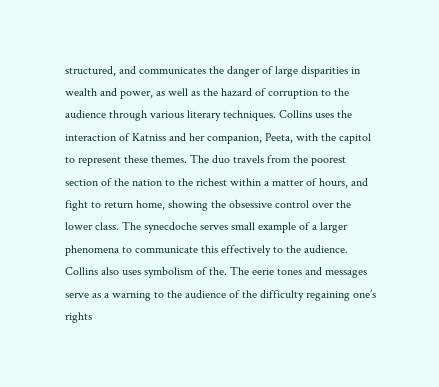structured, and communicates the danger of large disparities in wealth and power, as well as the hazard of corruption to the audience through various literary techniques. Collins uses the interaction of Katniss and her companion, Peeta, with the capitol to represent these themes. The duo travels from the poorest section of the nation to the richest within a matter of hours, and fight to return home, showing the obsessive control over the lower class. The synecdoche serves small example of a larger phenomena to communicate this effectively to the audience. Collins also uses symbolism of the. The eerie tones and messages serve as a warning to the audience of the difficulty regaining one’s rights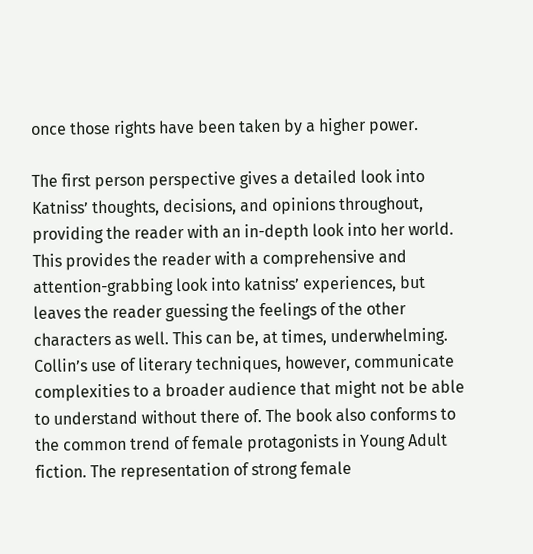once those rights have been taken by a higher power.

The first person perspective gives a detailed look into Katniss’ thoughts, decisions, and opinions throughout, providing the reader with an in-depth look into her world. This provides the reader with a comprehensive and attention-grabbing look into katniss’ experiences, but leaves the reader guessing the feelings of the other characters as well. This can be, at times, underwhelming. Collin’s use of literary techniques, however, communicate complexities to a broader audience that might not be able to understand without there of. The book also conforms to the common trend of female protagonists in Young Adult fiction. The representation of strong female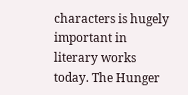characters is hugely important in literary works today. The Hunger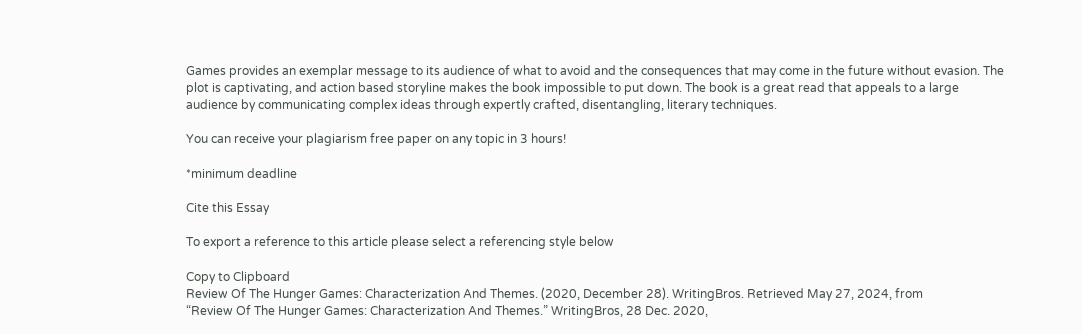Games provides an exemplar message to its audience of what to avoid and the consequences that may come in the future without evasion. The plot is captivating, and action based storyline makes the book impossible to put down. The book is a great read that appeals to a large audience by communicating complex ideas through expertly crafted, disentangling, literary techniques.

You can receive your plagiarism free paper on any topic in 3 hours!

*minimum deadline

Cite this Essay

To export a reference to this article please select a referencing style below

Copy to Clipboard
Review Of The Hunger Games: Characterization And Themes. (2020, December 28). WritingBros. Retrieved May 27, 2024, from
“Review Of The Hunger Games: Characterization And Themes.” WritingBros, 28 Dec. 2020,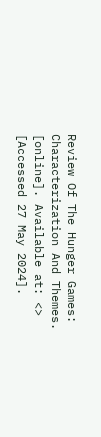Review Of The Hunger Games: Characterization And Themes. [online]. Available at: <> [Accessed 27 May 2024].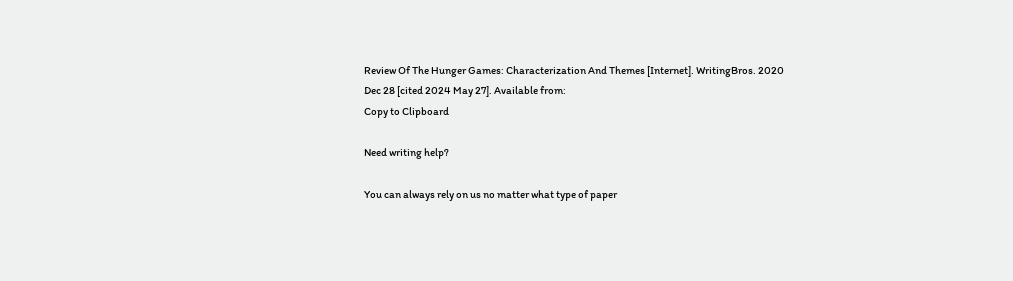Review Of The Hunger Games: Characterization And Themes [Internet]. WritingBros. 2020 Dec 28 [cited 2024 May 27]. Available from:
Copy to Clipboard

Need writing help?

You can always rely on us no matter what type of paper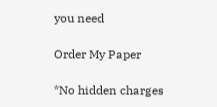you need

Order My Paper

*No hidden charges